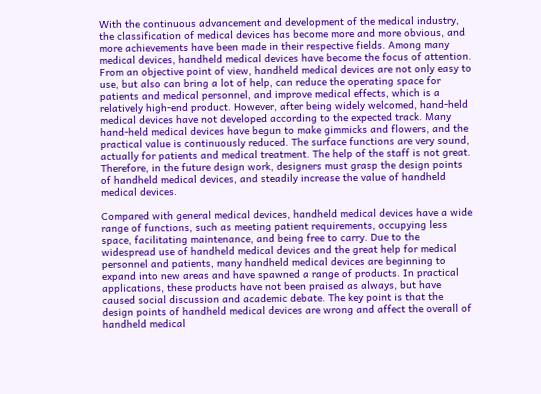With the continuous advancement and development of the medical industry, the classification of medical devices has become more and more obvious, and more achievements have been made in their respective fields. Among many medical devices, handheld medical devices have become the focus of attention. From an objective point of view, handheld medical devices are not only easy to use, but also can bring a lot of help, can reduce the operating space for patients and medical personnel, and improve medical effects, which is a relatively high-end product. However, after being widely welcomed, hand-held medical devices have not developed according to the expected track. Many hand-held medical devices have begun to make gimmicks and flowers, and the practical value is continuously reduced. The surface functions are very sound, actually for patients and medical treatment. The help of the staff is not great. Therefore, in the future design work, designers must grasp the design points of handheld medical devices, and steadily increase the value of handheld medical devices.

Compared with general medical devices, handheld medical devices have a wide range of functions, such as meeting patient requirements, occupying less space, facilitating maintenance, and being free to carry. Due to the widespread use of handheld medical devices and the great help for medical personnel and patients, many handheld medical devices are beginning to expand into new areas and have spawned a range of products. In practical applications, these products have not been praised as always, but have caused social discussion and academic debate. The key point is that the design points of handheld medical devices are wrong and affect the overall of handheld medical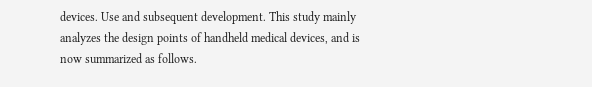devices. Use and subsequent development. This study mainly analyzes the design points of handheld medical devices, and is now summarized as follows.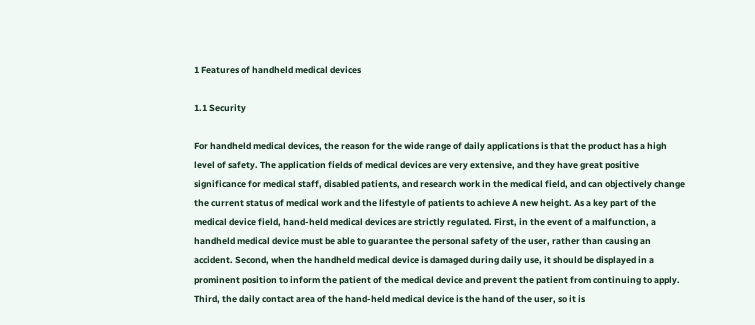1 Features of handheld medical devices

1.1 Security

For handheld medical devices, the reason for the wide range of daily applications is that the product has a high level of safety. The application fields of medical devices are very extensive, and they have great positive significance for medical staff, disabled patients, and research work in the medical field, and can objectively change the current status of medical work and the lifestyle of patients to achieve A new height. As a key part of the medical device field, hand-held medical devices are strictly regulated. First, in the event of a malfunction, a handheld medical device must be able to guarantee the personal safety of the user, rather than causing an accident. Second, when the handheld medical device is damaged during daily use, it should be displayed in a prominent position to inform the patient of the medical device and prevent the patient from continuing to apply. Third, the daily contact area of the hand-held medical device is the hand of the user, so it is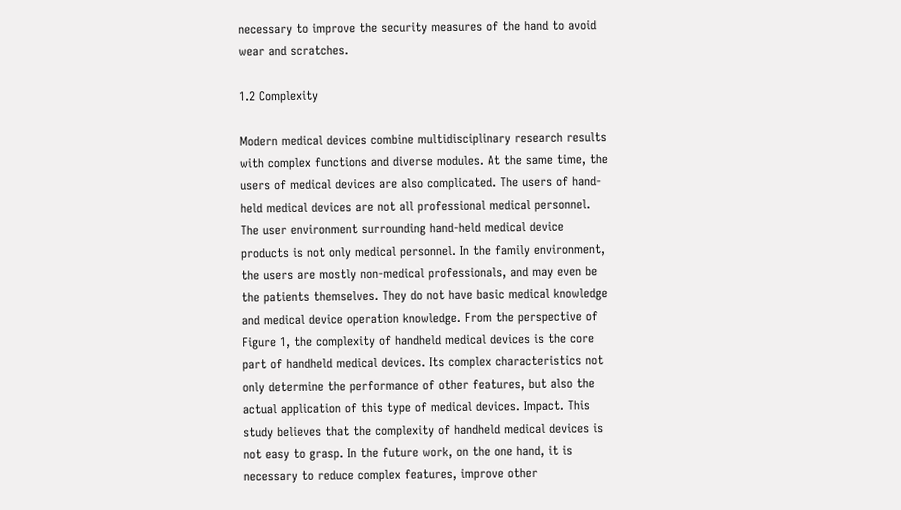necessary to improve the security measures of the hand to avoid wear and scratches.

1.2 Complexity

Modern medical devices combine multidisciplinary research results with complex functions and diverse modules. At the same time, the users of medical devices are also complicated. The users of hand-held medical devices are not all professional medical personnel. The user environment surrounding hand-held medical device products is not only medical personnel. In the family environment, the users are mostly non-medical professionals, and may even be the patients themselves. They do not have basic medical knowledge and medical device operation knowledge. From the perspective of Figure 1, the complexity of handheld medical devices is the core part of handheld medical devices. Its complex characteristics not only determine the performance of other features, but also the actual application of this type of medical devices. Impact. This study believes that the complexity of handheld medical devices is not easy to grasp. In the future work, on the one hand, it is necessary to reduce complex features, improve other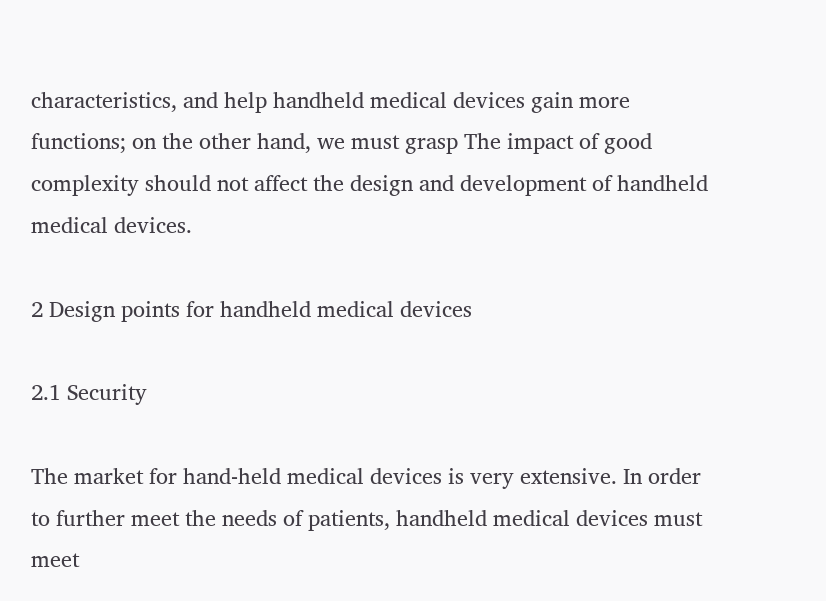characteristics, and help handheld medical devices gain more functions; on the other hand, we must grasp The impact of good complexity should not affect the design and development of handheld medical devices.

2 Design points for handheld medical devices

2.1 Security

The market for hand-held medical devices is very extensive. In order to further meet the needs of patients, handheld medical devices must meet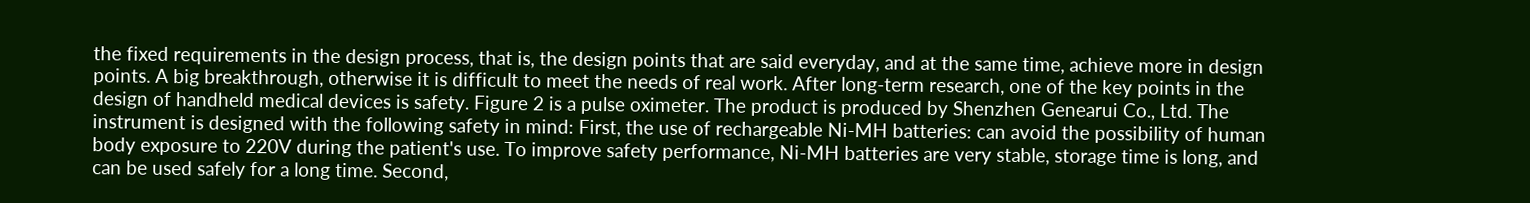the fixed requirements in the design process, that is, the design points that are said everyday, and at the same time, achieve more in design points. A big breakthrough, otherwise it is difficult to meet the needs of real work. After long-term research, one of the key points in the design of handheld medical devices is safety. Figure 2 is a pulse oximeter. The product is produced by Shenzhen Genearui Co., Ltd. The instrument is designed with the following safety in mind: First, the use of rechargeable Ni-MH batteries: can avoid the possibility of human body exposure to 220V during the patient's use. To improve safety performance, Ni-MH batteries are very stable, storage time is long, and can be used safely for a long time. Second,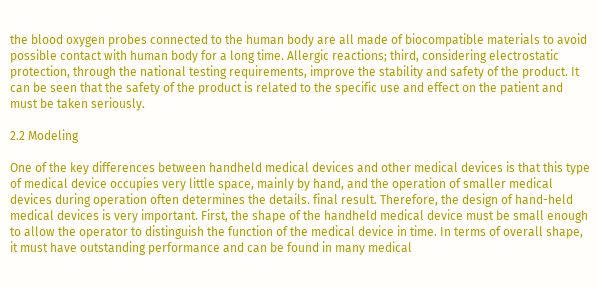the blood oxygen probes connected to the human body are all made of biocompatible materials to avoid possible contact with human body for a long time. Allergic reactions; third, considering electrostatic protection, through the national testing requirements, improve the stability and safety of the product. It can be seen that the safety of the product is related to the specific use and effect on the patient and must be taken seriously.

2.2 Modeling

One of the key differences between handheld medical devices and other medical devices is that this type of medical device occupies very little space, mainly by hand, and the operation of smaller medical devices during operation often determines the details. final result. Therefore, the design of hand-held medical devices is very important. First, the shape of the handheld medical device must be small enough to allow the operator to distinguish the function of the medical device in time. In terms of overall shape, it must have outstanding performance and can be found in many medical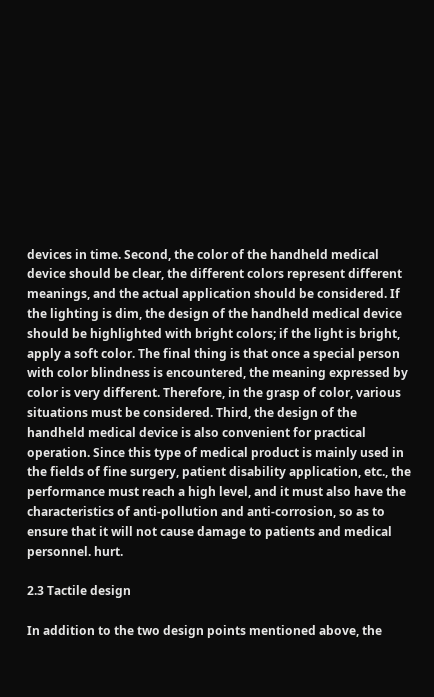devices in time. Second, the color of the handheld medical device should be clear, the different colors represent different meanings, and the actual application should be considered. If the lighting is dim, the design of the handheld medical device should be highlighted with bright colors; if the light is bright, apply a soft color. The final thing is that once a special person with color blindness is encountered, the meaning expressed by color is very different. Therefore, in the grasp of color, various situations must be considered. Third, the design of the handheld medical device is also convenient for practical operation. Since this type of medical product is mainly used in the fields of fine surgery, patient disability application, etc., the performance must reach a high level, and it must also have the characteristics of anti-pollution and anti-corrosion, so as to ensure that it will not cause damage to patients and medical personnel. hurt.

2.3 Tactile design

In addition to the two design points mentioned above, the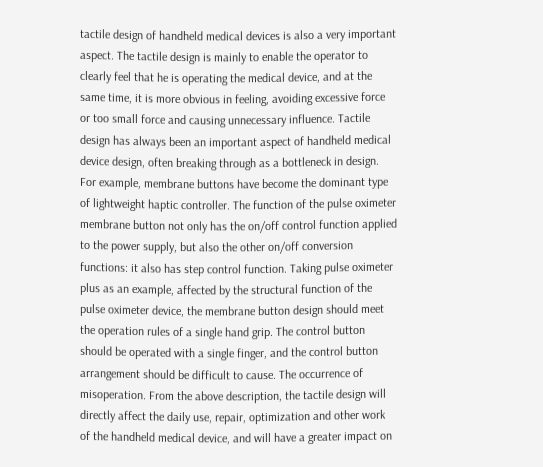tactile design of handheld medical devices is also a very important aspect. The tactile design is mainly to enable the operator to clearly feel that he is operating the medical device, and at the same time, it is more obvious in feeling, avoiding excessive force or too small force and causing unnecessary influence. Tactile design has always been an important aspect of handheld medical device design, often breaking through as a bottleneck in design. For example, membrane buttons have become the dominant type of lightweight haptic controller. The function of the pulse oximeter membrane button not only has the on/off control function applied to the power supply, but also the other on/off conversion functions: it also has step control function. Taking pulse oximeter plus as an example, affected by the structural function of the pulse oximeter device, the membrane button design should meet the operation rules of a single hand grip. The control button should be operated with a single finger, and the control button arrangement should be difficult to cause. The occurrence of misoperation. From the above description, the tactile design will directly affect the daily use, repair, optimization and other work of the handheld medical device, and will have a greater impact on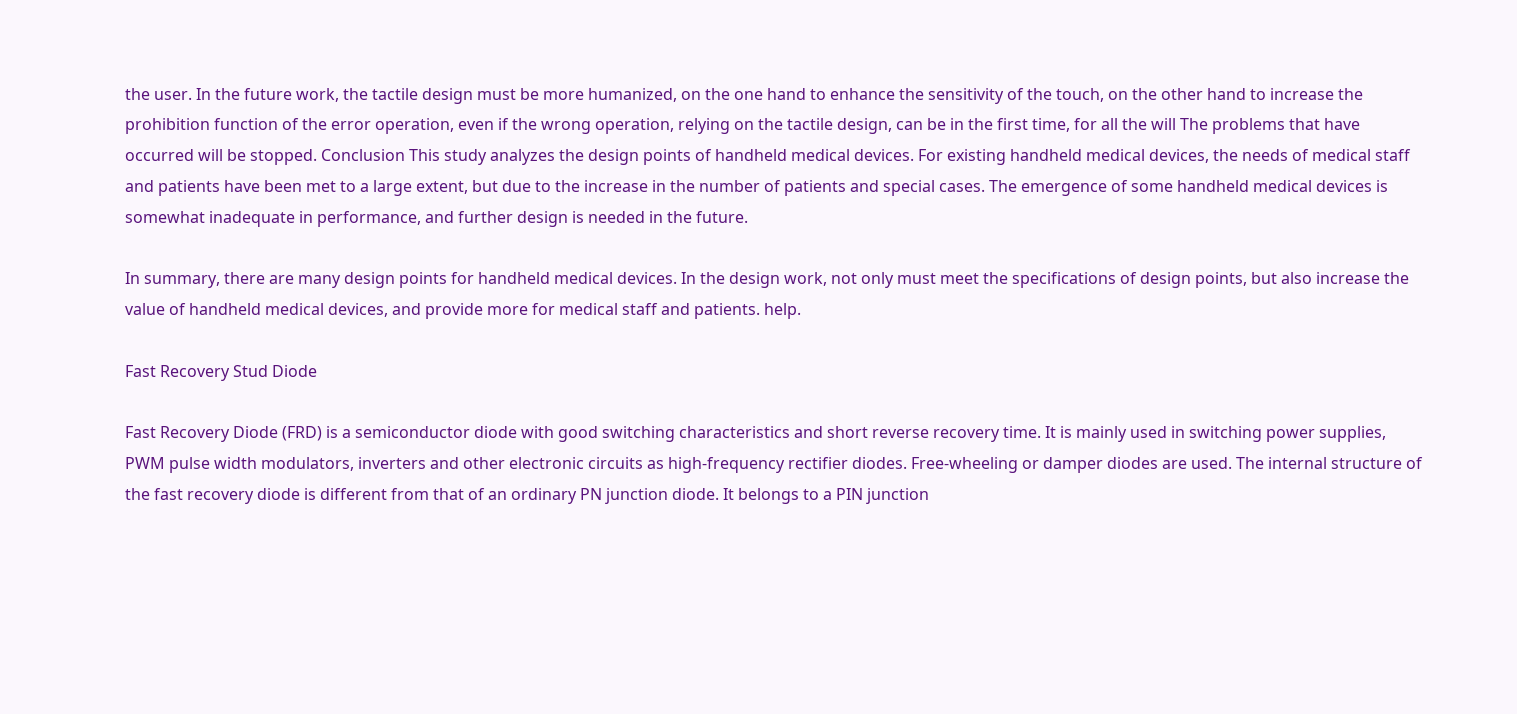the user. In the future work, the tactile design must be more humanized, on the one hand to enhance the sensitivity of the touch, on the other hand to increase the prohibition function of the error operation, even if the wrong operation, relying on the tactile design, can be in the first time, for all the will The problems that have occurred will be stopped. Conclusion This study analyzes the design points of handheld medical devices. For existing handheld medical devices, the needs of medical staff and patients have been met to a large extent, but due to the increase in the number of patients and special cases. The emergence of some handheld medical devices is somewhat inadequate in performance, and further design is needed in the future.

In summary, there are many design points for handheld medical devices. In the design work, not only must meet the specifications of design points, but also increase the value of handheld medical devices, and provide more for medical staff and patients. help.

Fast Recovery Stud Diode

Fast Recovery Diode (FRD) is a semiconductor diode with good switching characteristics and short reverse recovery time. It is mainly used in switching power supplies, PWM pulse width modulators, inverters and other electronic circuits as high-frequency rectifier diodes. Free-wheeling or damper diodes are used. The internal structure of the fast recovery diode is different from that of an ordinary PN junction diode. It belongs to a PIN junction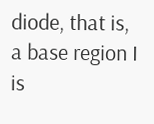diode, that is, a base region I is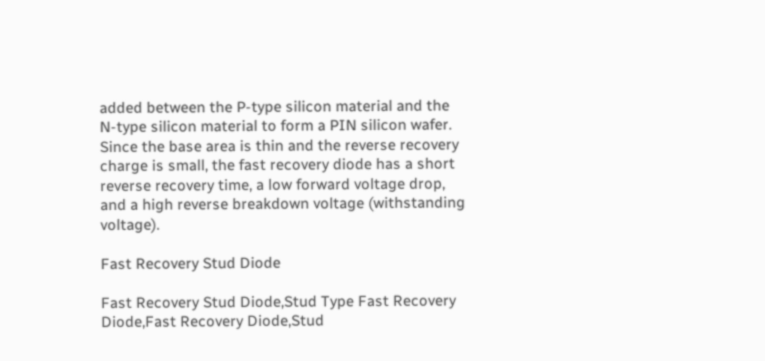added between the P-type silicon material and the N-type silicon material to form a PIN silicon wafer. Since the base area is thin and the reverse recovery charge is small, the fast recovery diode has a short reverse recovery time, a low forward voltage drop, and a high reverse breakdown voltage (withstanding voltage).

Fast Recovery Stud Diode

Fast Recovery Stud Diode,Stud Type Fast Recovery Diode,Fast Recovery Diode,Stud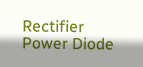Rectifier Power Diode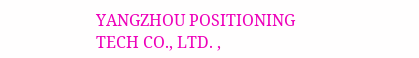YANGZHOU POSITIONING TECH CO., LTD. ,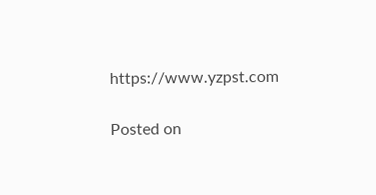https://www.yzpst.com

Posted on